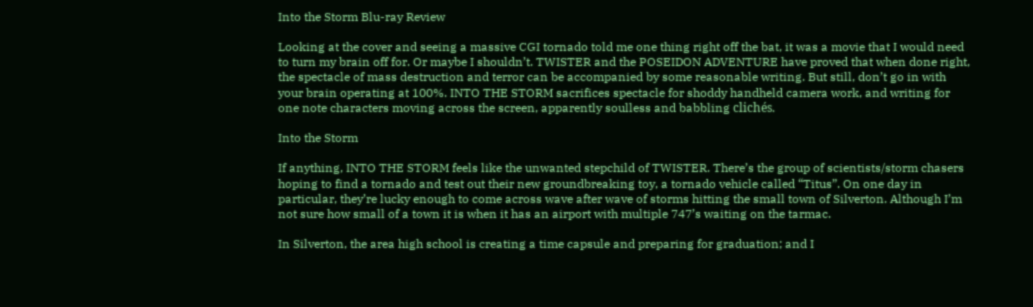Into the Storm Blu-ray Review

Looking at the cover and seeing a massive CGI tornado told me one thing right off the bat, it was a movie that I would need to turn my brain off for. Or maybe I shouldn’t. TWISTER and the POSEIDON ADVENTURE have proved that when done right, the spectacle of mass destruction and terror can be accompanied by some reasonable writing. But still, don’t go in with your brain operating at 100%. INTO THE STORM sacrifices spectacle for shoddy handheld camera work, and writing for one note characters moving across the screen, apparently soulless and babbling clichés.

Into the Storm

If anything, INTO THE STORM feels like the unwanted stepchild of TWISTER. There’s the group of scientists/storm chasers hoping to find a tornado and test out their new groundbreaking toy, a tornado vehicle called “Titus”. On one day in particular, they’re lucky enough to come across wave after wave of storms hitting the small town of Silverton. Although I’m not sure how small of a town it is when it has an airport with multiple 747’s waiting on the tarmac.

In Silverton, the area high school is creating a time capsule and preparing for graduation; and I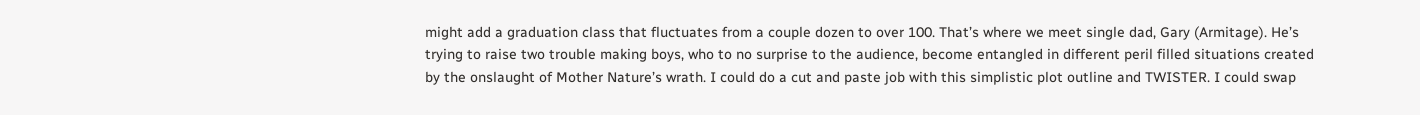might add a graduation class that fluctuates from a couple dozen to over 100. That’s where we meet single dad, Gary (Armitage). He’s trying to raise two trouble making boys, who to no surprise to the audience, become entangled in different peril filled situations created by the onslaught of Mother Nature’s wrath. I could do a cut and paste job with this simplistic plot outline and TWISTER. I could swap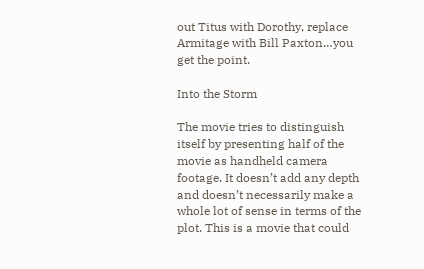out Titus with Dorothy, replace Armitage with Bill Paxton…you get the point.

Into the Storm

The movie tries to distinguish itself by presenting half of the movie as handheld camera footage. It doesn’t add any depth and doesn’t necessarily make a whole lot of sense in terms of the plot. This is a movie that could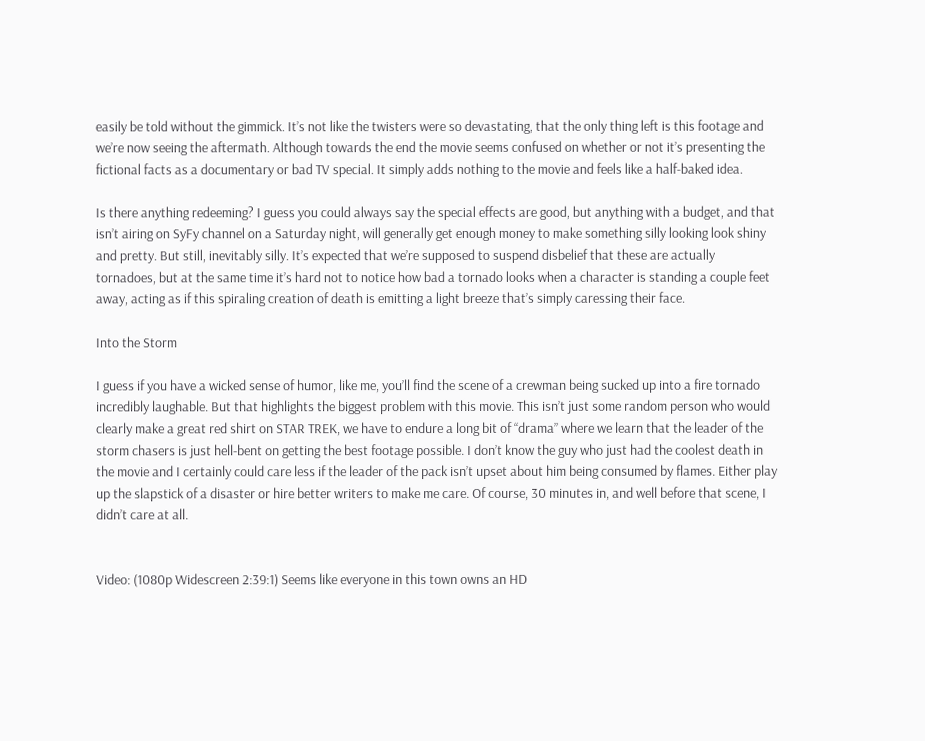easily be told without the gimmick. It’s not like the twisters were so devastating, that the only thing left is this footage and we’re now seeing the aftermath. Although towards the end the movie seems confused on whether or not it’s presenting the fictional facts as a documentary or bad TV special. It simply adds nothing to the movie and feels like a half-baked idea.

Is there anything redeeming? I guess you could always say the special effects are good, but anything with a budget, and that isn’t airing on SyFy channel on a Saturday night, will generally get enough money to make something silly looking look shiny and pretty. But still, inevitably silly. It’s expected that we’re supposed to suspend disbelief that these are actually tornadoes, but at the same time it’s hard not to notice how bad a tornado looks when a character is standing a couple feet away, acting as if this spiraling creation of death is emitting a light breeze that’s simply caressing their face.

Into the Storm

I guess if you have a wicked sense of humor, like me, you’ll find the scene of a crewman being sucked up into a fire tornado incredibly laughable. But that highlights the biggest problem with this movie. This isn’t just some random person who would clearly make a great red shirt on STAR TREK, we have to endure a long bit of “drama” where we learn that the leader of the storm chasers is just hell-bent on getting the best footage possible. I don’t know the guy who just had the coolest death in the movie and I certainly could care less if the leader of the pack isn’t upset about him being consumed by flames. Either play up the slapstick of a disaster or hire better writers to make me care. Of course, 30 minutes in, and well before that scene, I didn’t care at all.


Video: (1080p Widescreen 2:39:1) Seems like everyone in this town owns an HD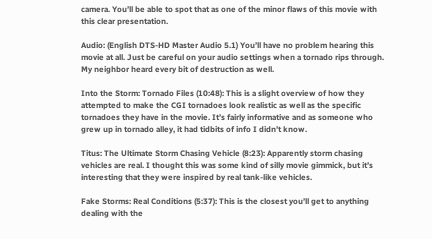camera. You’ll be able to spot that as one of the minor flaws of this movie with this clear presentation.

Audio: (English DTS-HD Master Audio 5.1) You’ll have no problem hearing this movie at all. Just be careful on your audio settings when a tornado rips through. My neighbor heard every bit of destruction as well.

Into the Storm: Tornado Files (10:48): This is a slight overview of how they attempted to make the CGI tornadoes look realistic as well as the specific tornadoes they have in the movie. It’s fairly informative and as someone who grew up in tornado alley, it had tidbits of info I didn’t know.

Titus: The Ultimate Storm Chasing Vehicle (8:23): Apparently storm chasing vehicles are real. I thought this was some kind of silly movie gimmick, but it’s interesting that they were inspired by real tank-like vehicles.

Fake Storms: Real Conditions (5:37): This is the closest you’ll get to anything dealing with the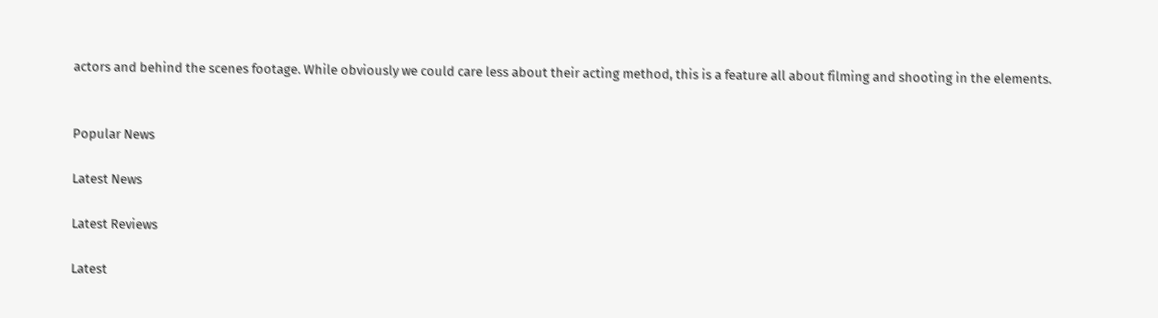actors and behind the scenes footage. While obviously we could care less about their acting method, this is a feature all about filming and shooting in the elements.


Popular News

Latest News

Latest Reviews

Latest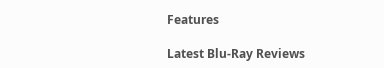Features

Latest Blu-Ray Reviews